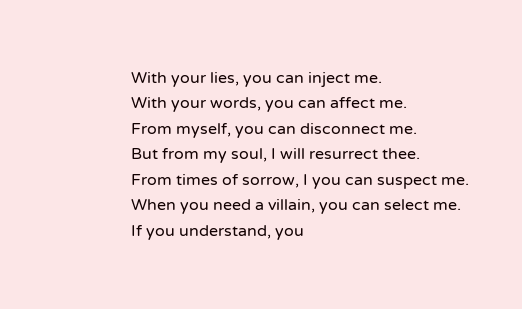With your lies, you can inject me.
With your words, you can affect me.
From myself, you can disconnect me.
But from my soul, I will resurrect thee.
From times of sorrow, I you can suspect me.
When you need a villain, you can select me.
If you understand, you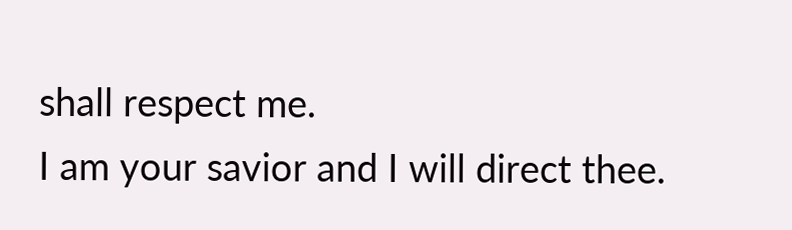shall respect me.
I am your savior and I will direct thee.